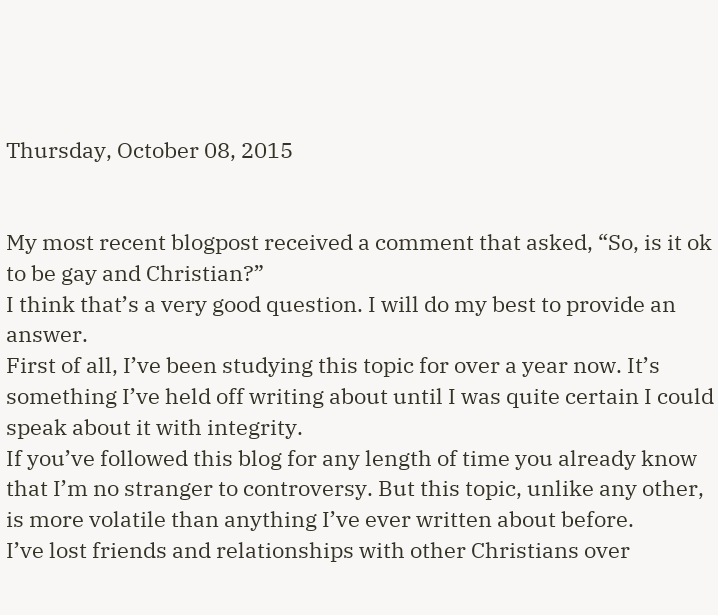Thursday, October 08, 2015


My most recent blogpost received a comment that asked, “So, is it ok to be gay and Christian?”
I think that’s a very good question. I will do my best to provide an answer.
First of all, I’ve been studying this topic for over a year now. It’s something I’ve held off writing about until I was quite certain I could speak about it with integrity.
If you’ve followed this blog for any length of time you already know that I’m no stranger to controversy. But this topic, unlike any other, is more volatile than anything I’ve ever written about before.
I’ve lost friends and relationships with other Christians over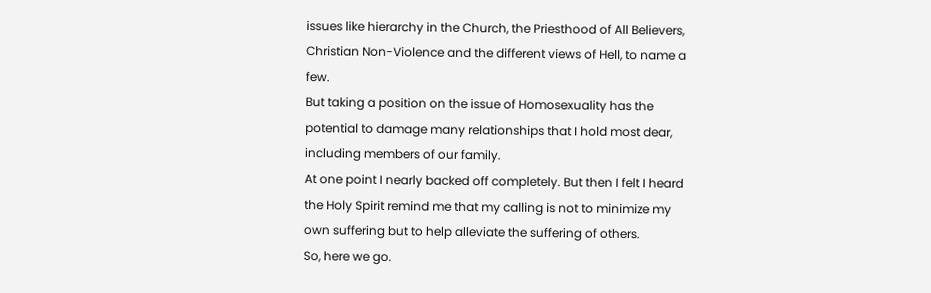issues like hierarchy in the Church, the Priesthood of All Believers, Christian Non-Violence and the different views of Hell, to name a few.
But taking a position on the issue of Homosexuality has the potential to damage many relationships that I hold most dear, including members of our family.
At one point I nearly backed off completely. But then I felt I heard the Holy Spirit remind me that my calling is not to minimize my own suffering but to help alleviate the suffering of others.
So, here we go.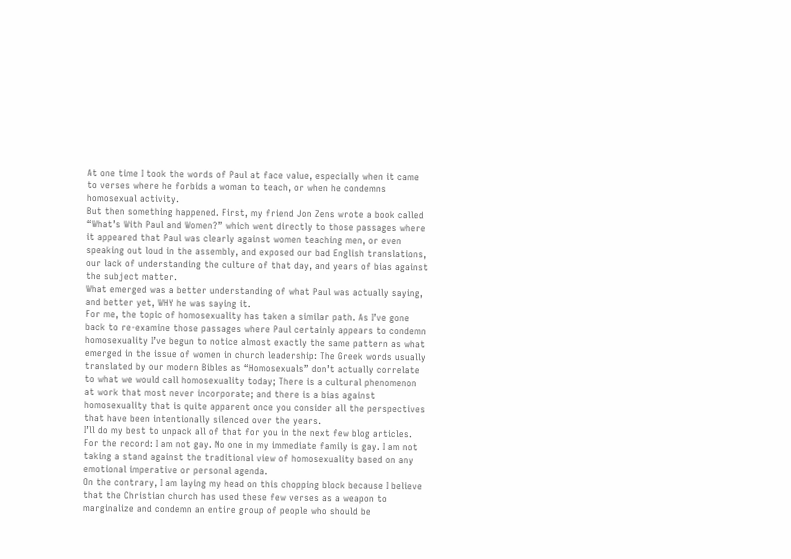At one time I took the words of Paul at face value, especially when it came to verses where he forbids a woman to teach, or when he condemns homosexual activity.
But then something happened. First, my friend Jon Zens wrote a book called “What’s With Paul and Women?” which went directly to those passages where it appeared that Paul was clearly against women teaching men, or even speaking out loud in the assembly, and exposed our bad English translations, our lack of understanding the culture of that day, and years of bias against the subject matter.
What emerged was a better understanding of what Paul was actually saying, and better yet, WHY he was saying it.
For me, the topic of homosexuality has taken a similar path. As I’ve gone back to re-examine those passages where Paul certainly appears to condemn homosexuality I’ve begun to notice almost exactly the same pattern as what emerged in the issue of women in church leadership: The Greek words usually translated by our modern Bibles as “Homosexuals” don’t actually correlate to what we would call homosexuality today; There is a cultural phenomenon at work that most never incorporate; and there is a bias against homosexuality that is quite apparent once you consider all the perspectives that have been intentionally silenced over the years.
I’ll do my best to unpack all of that for you in the next few blog articles.
For the record: I am not gay. No one in my immediate family is gay. I am not taking a stand against the traditional view of homosexuality based on any emotional imperative or personal agenda.
On the contrary, I am laying my head on this chopping block because I believe that the Christian church has used these few verses as a weapon to marginalize and condemn an entire group of people who should be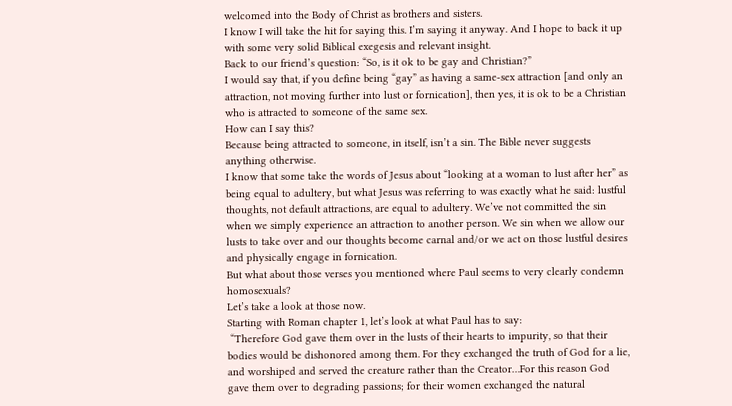welcomed into the Body of Christ as brothers and sisters.
I know I will take the hit for saying this. I’m saying it anyway. And I hope to back it up with some very solid Biblical exegesis and relevant insight.
Back to our friend’s question: “So, is it ok to be gay and Christian?”
I would say that, if you define being “gay” as having a same-sex attraction [and only an attraction, not moving further into lust or fornication], then yes, it is ok to be a Christian who is attracted to someone of the same sex.
How can I say this?
Because being attracted to someone, in itself, isn’t a sin. The Bible never suggests anything otherwise.
I know that some take the words of Jesus about “looking at a woman to lust after her” as being equal to adultery, but what Jesus was referring to was exactly what he said: lustful thoughts, not default attractions, are equal to adultery. We’ve not committed the sin when we simply experience an attraction to another person. We sin when we allow our lusts to take over and our thoughts become carnal and/or we act on those lustful desires and physically engage in fornication.
But what about those verses you mentioned where Paul seems to very clearly condemn homosexuals?
Let’s take a look at those now.
Starting with Roman chapter 1, let’s look at what Paul has to say:
 “Therefore God gave them over in the lusts of their hearts to impurity, so that their bodies would be dishonored among them. For they exchanged the truth of God for a lie, and worshiped and served the creature rather than the Creator…For this reason God gave them over to degrading passions; for their women exchanged the natural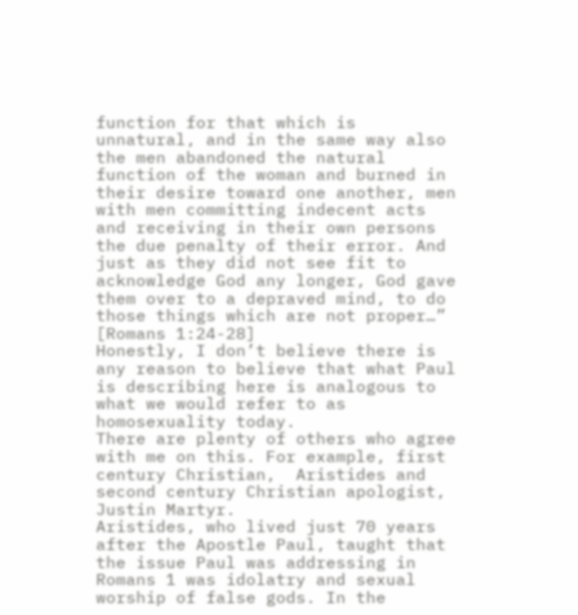function for that which is unnatural, and in the same way also the men abandoned the natural function of the woman and burned in their desire toward one another, men with men committing indecent acts and receiving in their own persons the due penalty of their error. And just as they did not see fit to acknowledge God any longer, God gave them over to a depraved mind, to do those things which are not proper…” [Romans 1:24-28]
Honestly, I don’t believe there is any reason to believe that what Paul is describing here is analogous to what we would refer to as homosexuality today.
There are plenty of others who agree with me on this. For example, first century Christian,  Aristides and second century Christian apologist, Justin Martyr.
Aristides, who lived just 70 years after the Apostle Paul, taught that the issue Paul was addressing in Romans 1 was idolatry and sexual worship of false gods. In the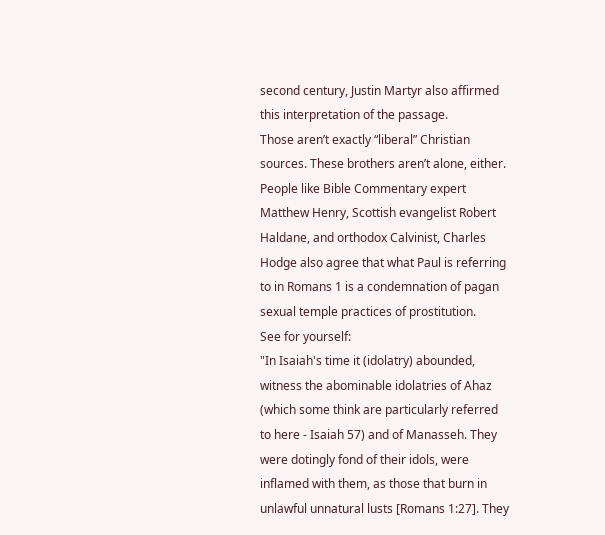second century, Justin Martyr also affirmed this interpretation of the passage.
Those aren’t exactly “liberal” Christian sources. These brothers aren’t alone, either. People like Bible Commentary expert Matthew Henry, Scottish evangelist Robert Haldane, and orthodox Calvinist, Charles Hodge also agree that what Paul is referring to in Romans 1 is a condemnation of pagan sexual temple practices of prostitution.
See for yourself:
"In Isaiah's time it (idolatry) abounded, witness the abominable idolatries of Ahaz (which some think are particularly referred to here - Isaiah 57) and of Manasseh. They were dotingly fond of their idols, were inflamed with them, as those that burn in unlawful unnatural lusts [Romans 1:27]. They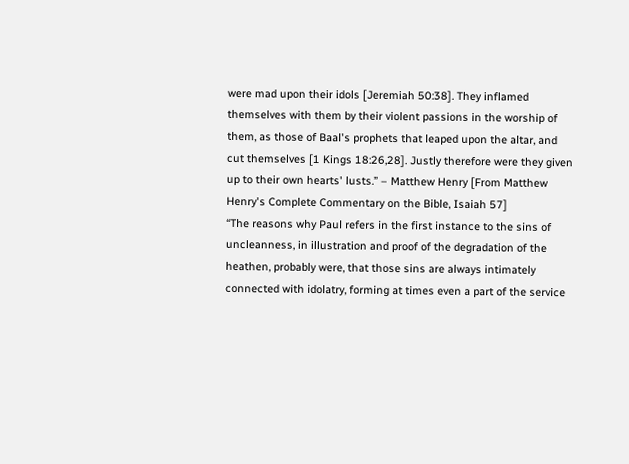were mad upon their idols [Jeremiah 50:38]. They inflamed themselves with them by their violent passions in the worship of them, as those of Baal's prophets that leaped upon the altar, and cut themselves [1 Kings 18:26,28]. Justly therefore were they given up to their own hearts' lusts.” – Matthew Henry [From Matthew Henry's Complete Commentary on the Bible, Isaiah 57]
“The reasons why Paul refers in the first instance to the sins of uncleanness, in illustration and proof of the degradation of the heathen, probably were, that those sins are always intimately connected with idolatry, forming at times even a part of the service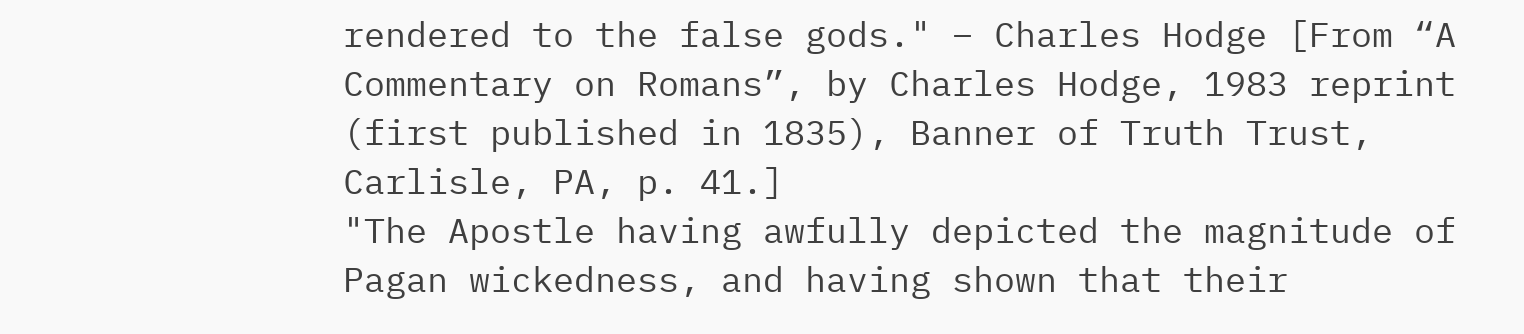rendered to the false gods." – Charles Hodge [From “A Commentary on Romans”, by Charles Hodge, 1983 reprint (first published in 1835), Banner of Truth Trust, Carlisle, PA, p. 41.]
"The Apostle having awfully depicted the magnitude of Pagan wickedness, and having shown that their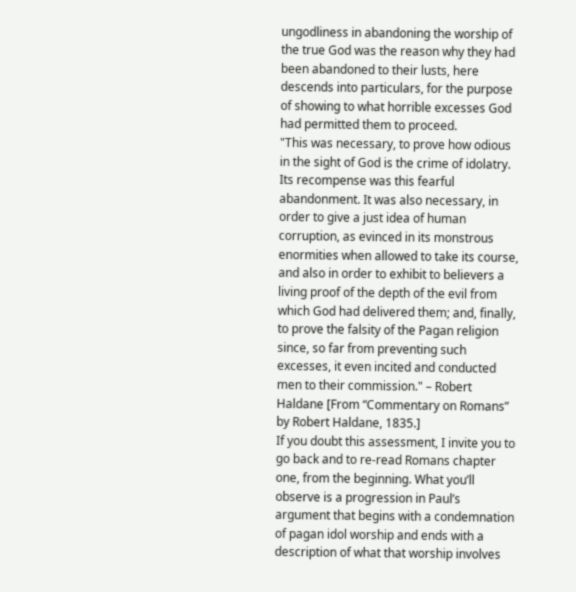ungodliness in abandoning the worship of the true God was the reason why they had been abandoned to their lusts, here descends into particulars, for the purpose of showing to what horrible excesses God had permitted them to proceed.
"This was necessary, to prove how odious in the sight of God is the crime of idolatry. Its recompense was this fearful abandonment. It was also necessary, in order to give a just idea of human corruption, as evinced in its monstrous enormities when allowed to take its course, and also in order to exhibit to believers a living proof of the depth of the evil from which God had delivered them; and, finally, to prove the falsity of the Pagan religion since, so far from preventing such excesses, it even incited and conducted men to their commission." – Robert Haldane [From “Commentary on Romans” by Robert Haldane, 1835.]
If you doubt this assessment, I invite you to go back and to re-read Romans chapter one, from the beginning. What you’ll observe is a progression in Paul’s argument that begins with a condemnation of pagan idol worship and ends with a description of what that worship involves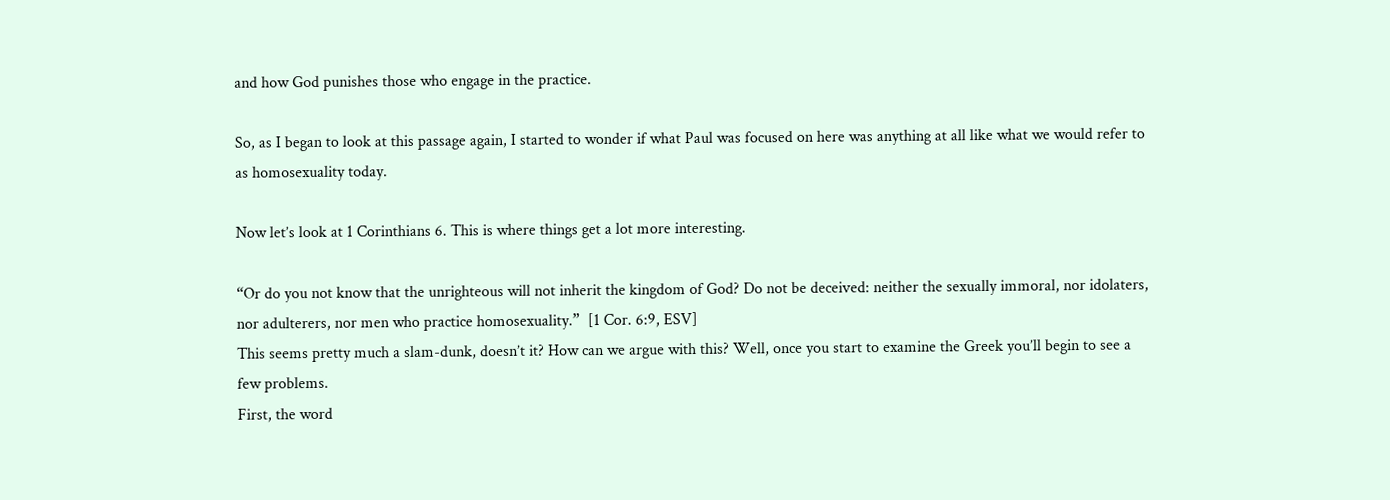and how God punishes those who engage in the practice.

So, as I began to look at this passage again, I started to wonder if what Paul was focused on here was anything at all like what we would refer to as homosexuality today.

Now let’s look at 1 Corinthians 6. This is where things get a lot more interesting.

“Or do you not know that the unrighteous will not inherit the kingdom of God? Do not be deceived: neither the sexually immoral, nor idolaters, nor adulterers, nor men who practice homosexuality.”  [1 Cor. 6:9, ESV]
This seems pretty much a slam-dunk, doesn’t it? How can we argue with this? Well, once you start to examine the Greek you’ll begin to see a few problems.
First, the word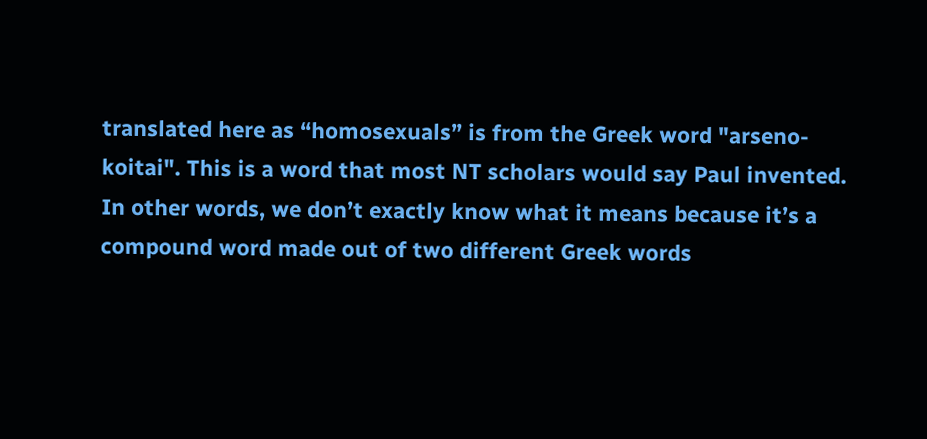translated here as “homosexuals” is from the Greek word "arseno-koitai". This is a word that most NT scholars would say Paul invented. In other words, we don’t exactly know what it means because it’s a compound word made out of two different Greek words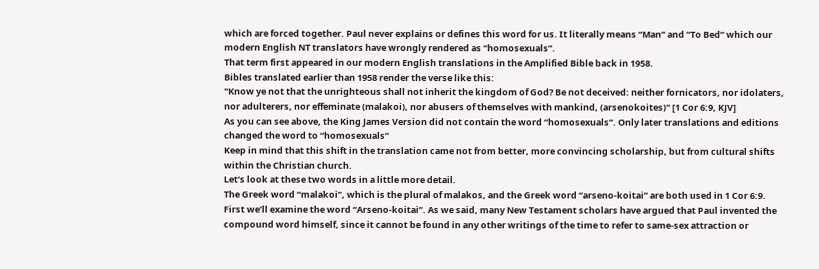which are forced together. Paul never explains or defines this word for us. It literally means “Man” and “To Bed” which our  modern English NT translators have wrongly rendered as “homosexuals”.
That term first appeared in our modern English translations in the Amplified Bible back in 1958.
Bibles translated earlier than 1958 render the verse like this:
"Know ye not that the unrighteous shall not inherit the kingdom of God? Be not deceived: neither fornicators, nor idolaters, nor adulterers, nor effeminate (malakoi), nor abusers of themselves with mankind, (arsenokoites)" [1 Cor 6:9, KJV]
As you can see above, the King James Version did not contain the word “homosexuals”. Only later translations and editions changed the word to “homosexuals”
Keep in mind that this shift in the translation came not from better, more convincing scholarship, but from cultural shifts within the Christian church.
Let’s look at these two words in a little more detail.
The Greek word “malakoi”, which is the plural of malakos, and the Greek word “arseno-koitai” are both used in 1 Cor 6:9.
First we’ll examine the word “Arseno-koitai”. As we said, many New Testament scholars have argued that Paul invented the compound word himself, since it cannot be found in any other writings of the time to refer to same-sex attraction or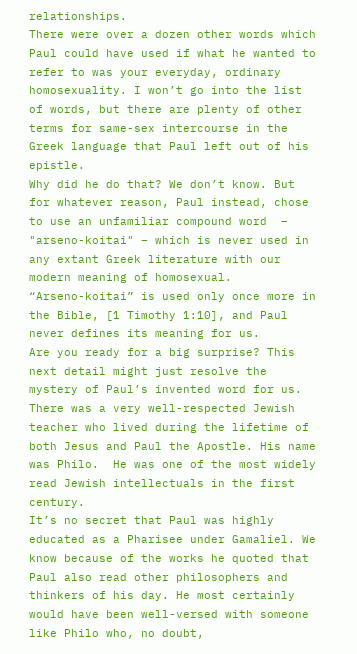relationships.
There were over a dozen other words which Paul could have used if what he wanted to refer to was your everyday, ordinary homosexuality. I won’t go into the list of words, but there are plenty of other terms for same-sex intercourse in the Greek language that Paul left out of his epistle.
Why did he do that? We don’t know. But for whatever reason, Paul instead, chose to use an unfamiliar compound word  – "arseno-koitai" – which is never used in any extant Greek literature with our modern meaning of homosexual.
“Arseno-koitai” is used only once more in the Bible, [1 Timothy 1:10], and Paul never defines its meaning for us.
Are you ready for a big surprise? This next detail might just resolve the mystery of Paul’s invented word for us.
There was a very well-respected Jewish teacher who lived during the lifetime of both Jesus and Paul the Apostle. His name was Philo.  He was one of the most widely read Jewish intellectuals in the first century.
It’s no secret that Paul was highly educated as a Pharisee under Gamaliel. We know because of the works he quoted that Paul also read other philosophers and thinkers of his day. He most certainly would have been well-versed with someone like Philo who, no doubt,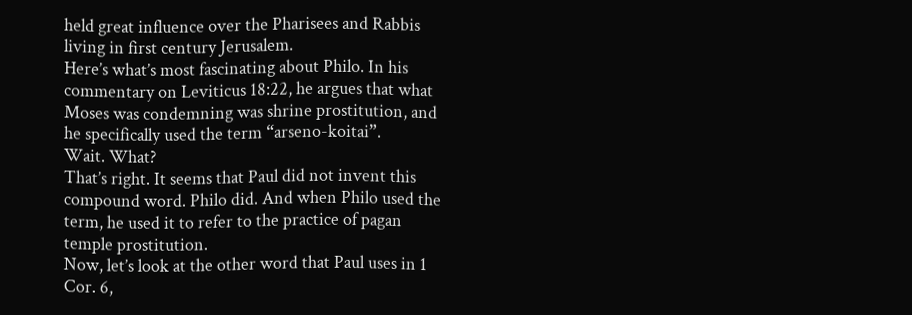held great influence over the Pharisees and Rabbis living in first century Jerusalem.
Here’s what’s most fascinating about Philo. In his commentary on Leviticus 18:22, he argues that what Moses was condemning was shrine prostitution, and he specifically used the term “arseno-koitai”.
Wait. What?
That’s right. It seems that Paul did not invent this compound word. Philo did. And when Philo used the term, he used it to refer to the practice of pagan temple prostitution.
Now, let’s look at the other word that Paul uses in 1 Cor. 6,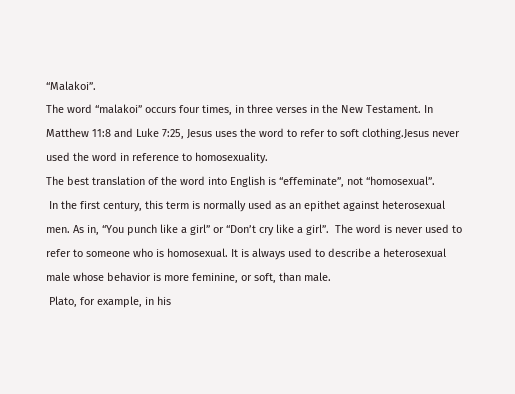“Malakoi”.
The word “malakoi” occurs four times, in three verses in the New Testament. In Matthew 11:8 and Luke 7:25, Jesus uses the word to refer to soft clothing.Jesus never used the word in reference to homosexuality.
The best translation of the word into English is “effeminate”, not “homosexual”.
 In the first century, this term is normally used as an epithet against heterosexual men. As in, “You punch like a girl” or “Don’t cry like a girl”.  The word is never used to refer to someone who is homosexual. It is always used to describe a heterosexual male whose behavior is more feminine, or soft, than male.
 Plato, for example, in his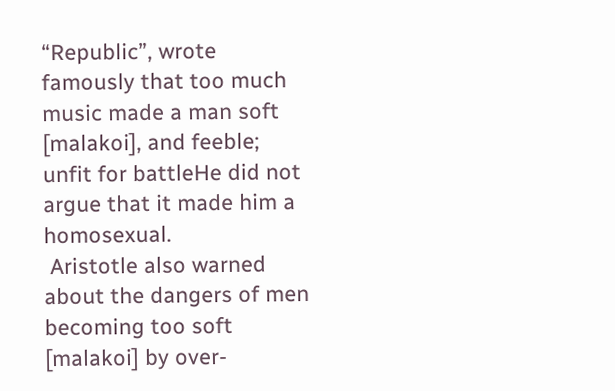“Republic”, wrote famously that too much music made a man soft [malakoi], and feeble; unfit for battleHe did not argue that it made him a homosexual.
 Aristotle also warned about the dangers of men becoming too soft [malakoi] by over-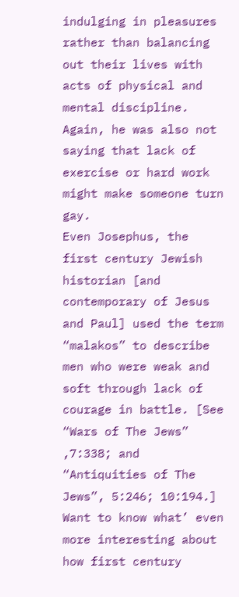indulging in pleasures rather than balancing out their lives with acts of physical and mental discipline. Again, he was also not saying that lack of exercise or hard work might make someone turn gay.
Even Josephus, the first century Jewish historian [and contemporary of Jesus and Paul] used the term “malakos” to describe men who were weak and soft through lack of courage in battle. [See “Wars of The Jews” ,7:338; and “Antiquities of The Jews”, 5:246; 10:194.]
Want to know what’ even more interesting about how first century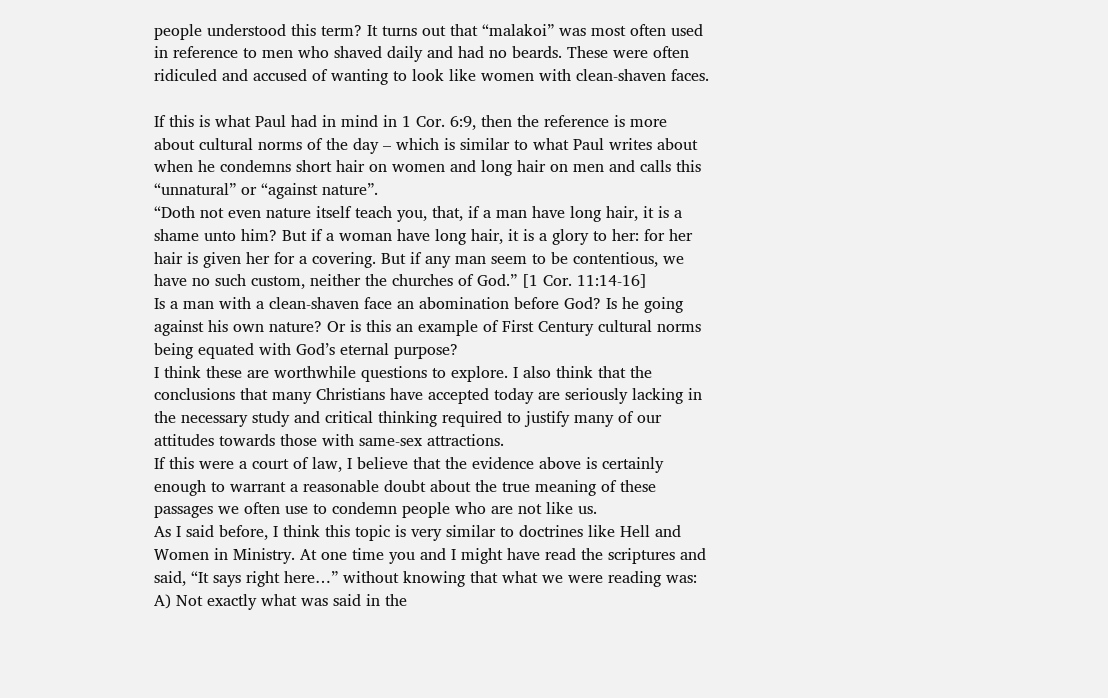people understood this term? It turns out that “malakoi” was most often used in reference to men who shaved daily and had no beards. These were often ridiculed and accused of wanting to look like women with clean-shaven faces.

If this is what Paul had in mind in 1 Cor. 6:9, then the reference is more about cultural norms of the day – which is similar to what Paul writes about when he condemns short hair on women and long hair on men and calls this “unnatural” or “against nature”.
“Doth not even nature itself teach you, that, if a man have long hair, it is a shame unto him? But if a woman have long hair, it is a glory to her: for her hair is given her for a covering. But if any man seem to be contentious, we have no such custom, neither the churches of God.” [1 Cor. 11:14-16]
Is a man with a clean-shaven face an abomination before God? Is he going against his own nature? Or is this an example of First Century cultural norms being equated with God’s eternal purpose?
I think these are worthwhile questions to explore. I also think that the conclusions that many Christians have accepted today are seriously lacking in the necessary study and critical thinking required to justify many of our attitudes towards those with same-sex attractions.
If this were a court of law, I believe that the evidence above is certainly enough to warrant a reasonable doubt about the true meaning of these passages we often use to condemn people who are not like us.
As I said before, I think this topic is very similar to doctrines like Hell and Women in Ministry. At one time you and I might have read the scriptures and said, “It says right here…” without knowing that what we were reading was:
A) Not exactly what was said in the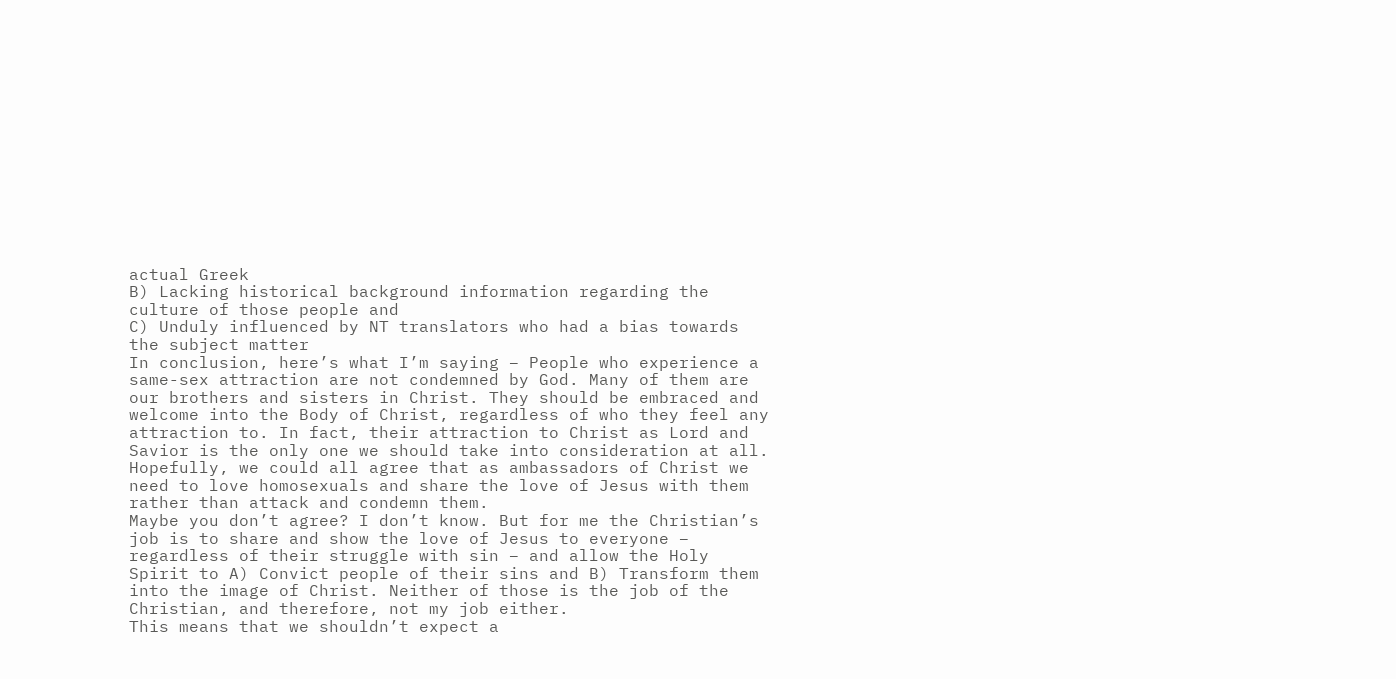actual Greek
B) Lacking historical background information regarding the culture of those people and
C) Unduly influenced by NT translators who had a bias towards the subject matter
In conclusion, here’s what I’m saying – People who experience a same-sex attraction are not condemned by God. Many of them are our brothers and sisters in Christ. They should be embraced and welcome into the Body of Christ, regardless of who they feel any attraction to. In fact, their attraction to Christ as Lord and Savior is the only one we should take into consideration at all.
Hopefully, we could all agree that as ambassadors of Christ we need to love homosexuals and share the love of Jesus with them rather than attack and condemn them.
Maybe you don’t agree? I don’t know. But for me the Christian’s job is to share and show the love of Jesus to everyone – regardless of their struggle with sin – and allow the Holy Spirit to A) Convict people of their sins and B) Transform them into the image of Christ. Neither of those is the job of the Christian, and therefore, not my job either.
This means that we shouldn’t expect a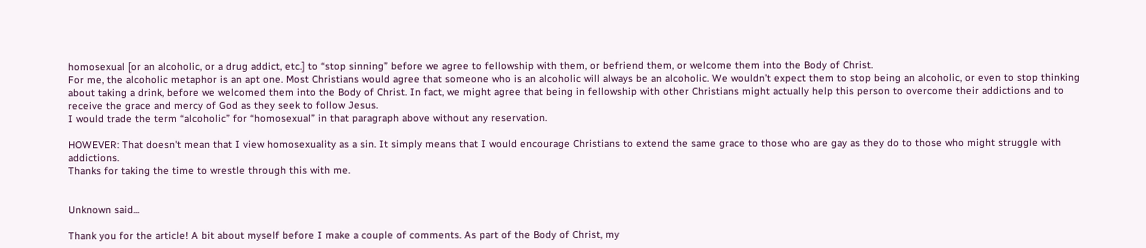homosexual [or an alcoholic, or a drug addict, etc.] to “stop sinning” before we agree to fellowship with them, or befriend them, or welcome them into the Body of Christ.
For me, the alcoholic metaphor is an apt one. Most Christians would agree that someone who is an alcoholic will always be an alcoholic. We wouldn’t expect them to stop being an alcoholic, or even to stop thinking about taking a drink, before we welcomed them into the Body of Christ. In fact, we might agree that being in fellowship with other Christians might actually help this person to overcome their addictions and to receive the grace and mercy of God as they seek to follow Jesus.
I would trade the term “alcoholic” for “homosexual” in that paragraph above without any reservation.

HOWEVER: That doesn't mean that I view homosexuality as a sin. It simply means that I would encourage Christians to extend the same grace to those who are gay as they do to those who might struggle with addictions.
Thanks for taking the time to wrestle through this with me.


Unknown said...

Thank you for the article! A bit about myself before I make a couple of comments. As part of the Body of Christ, my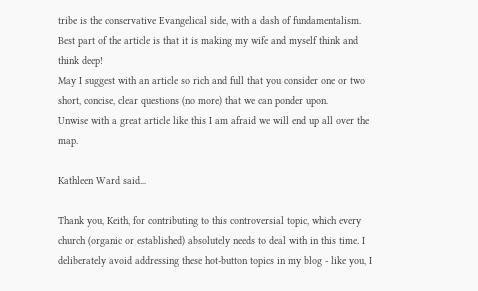tribe is the conservative Evangelical side, with a dash of fundamentalism.
Best part of the article is that it is making my wife and myself think and think deep!
May I suggest with an article so rich and full that you consider one or two short, concise, clear questions (no more) that we can ponder upon.
Unwise with a great article like this I am afraid we will end up all over the map.

Kathleen Ward said...

Thank you, Keith, for contributing to this controversial topic, which every church (organic or established) absolutely needs to deal with in this time. I deliberately avoid addressing these hot-button topics in my blog - like you, I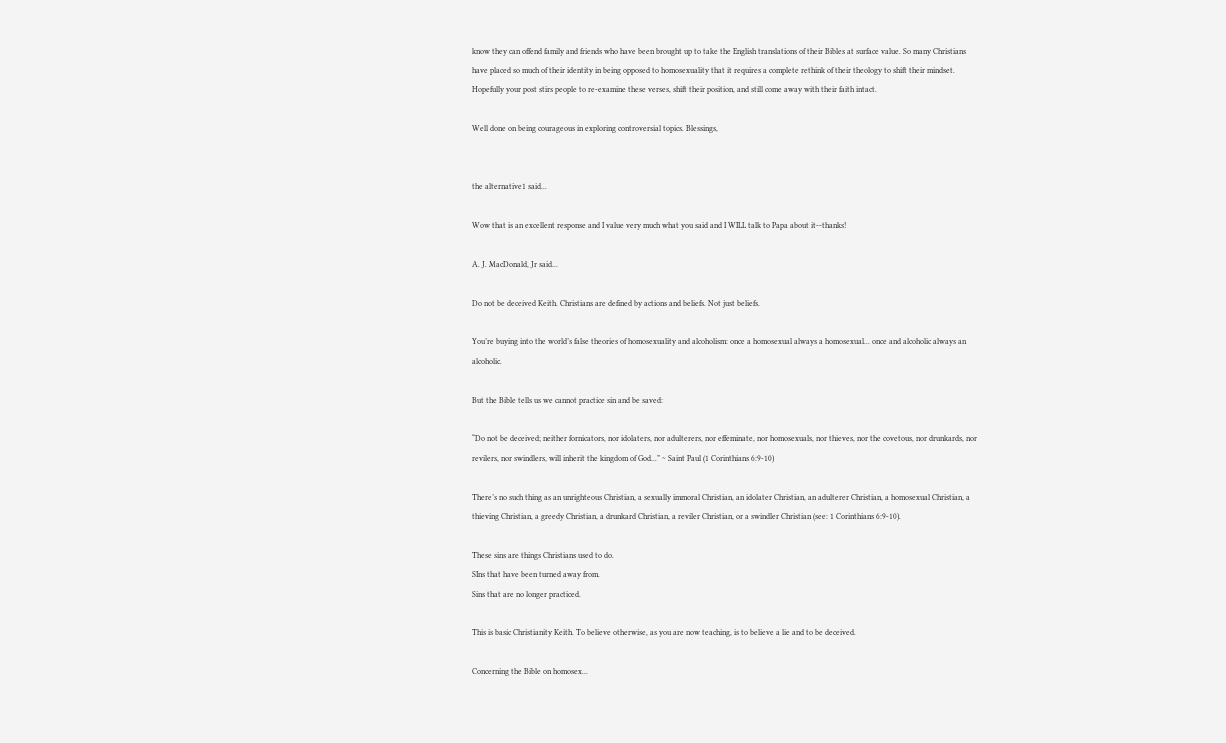know they can offend family and friends who have been brought up to take the English translations of their Bibles at surface value. So many Christians have placed so much of their identity in being opposed to homosexuality that it requires a complete rethink of their theology to shift their mindset. Hopefully your post stirs people to re-examine these verses, shift their position, and still come away with their faith intact.

Well done on being courageous in exploring controversial topics. Blessings,


the alternative1 said...

Wow that is an excellent response and I value very much what you said and I WILL talk to Papa about it--thanks!

A. J. MacDonald, Jr said...

Do not be deceived Keith. Christians are defined by actions and beliefs. Not just beliefs.

You’re buying into the world’s false theories of homosexuality and alcoholism: once a homosexual always a homosexual... once and alcoholic always an alcoholic.

But the Bible tells us we cannot practice sin and be saved:

“Do not be deceived; neither fornicators, nor idolaters, nor adulterers, nor effeminate, nor homosexuals, nor thieves, nor the covetous, nor drunkards, nor revilers, nor swindlers, will inherit the kingdom of God...” ~ Saint Paul (1 Corinthians 6:9-10)

There’s no such thing as an unrighteous Christian, a sexually immoral Christian, an idolater Christian, an adulterer Christian, a homosexual Christian, a thieving Christian, a greedy Christian, a drunkard Christian, a reviler Christian, or a swindler Christian (see: 1 Corinthians 6:9-10).

These sins are things Christians used to do.
SIns that have been turned away from.
Sins that are no longer practiced.

This is basic Christianity Keith. To believe otherwise, as you are now teaching, is to believe a lie and to be deceived.

Concerning the Bible on homosex...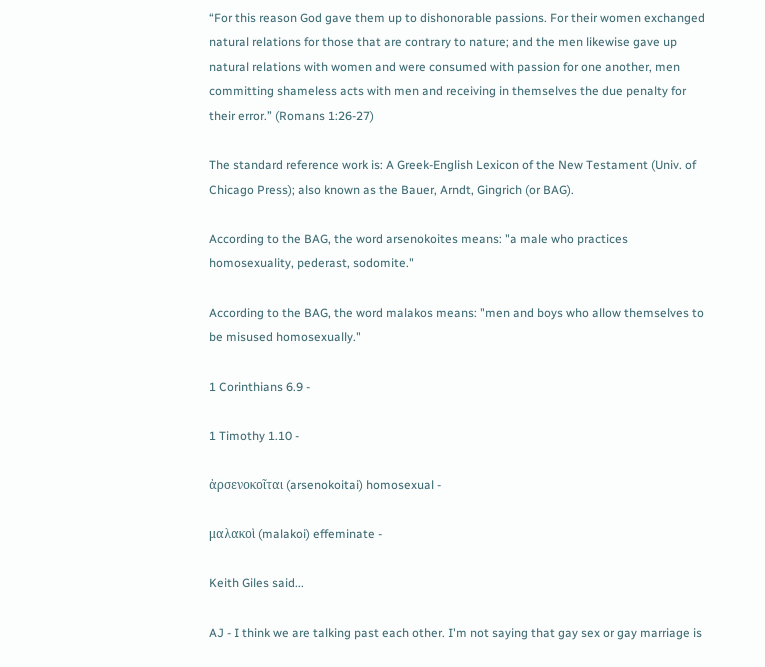“For this reason God gave them up to dishonorable passions. For their women exchanged natural relations for those that are contrary to nature; and the men likewise gave up natural relations with women and were consumed with passion for one another, men committing shameless acts with men and receiving in themselves the due penalty for their error.” (Romans 1:26-27)

The standard reference work is: A Greek-English Lexicon of the New Testament (Univ. of Chicago Press); also known as the Bauer, Arndt, Gingrich (or BAG).

According to the BAG, the word arsenokoites means: "a male who practices homosexuality, pederast, sodomite."

According to the BAG, the word malakos means: "men and boys who allow themselves to be misused homosexually."

1 Corinthians 6.9 -

1 Timothy 1.10 -

ἀρσενοκοῖται (arsenokoitai) homosexual -

μαλακοὶ (malakoi) effeminate -

Keith Giles said...

AJ - I think we are talking past each other. I'm not saying that gay sex or gay marriage is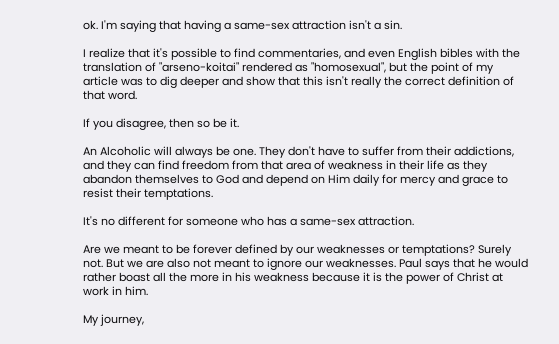ok. I'm saying that having a same-sex attraction isn't a sin.

I realize that it's possible to find commentaries, and even English bibles with the translation of "arseno-koitai" rendered as "homosexual", but the point of my article was to dig deeper and show that this isn't really the correct definition of that word.

If you disagree, then so be it.

An Alcoholic will always be one. They don't have to suffer from their addictions, and they can find freedom from that area of weakness in their life as they abandon themselves to God and depend on Him daily for mercy and grace to resist their temptations.

It's no different for someone who has a same-sex attraction.

Are we meant to be forever defined by our weaknesses or temptations? Surely not. But we are also not meant to ignore our weaknesses. Paul says that he would rather boast all the more in his weakness because it is the power of Christ at work in him.

My journey,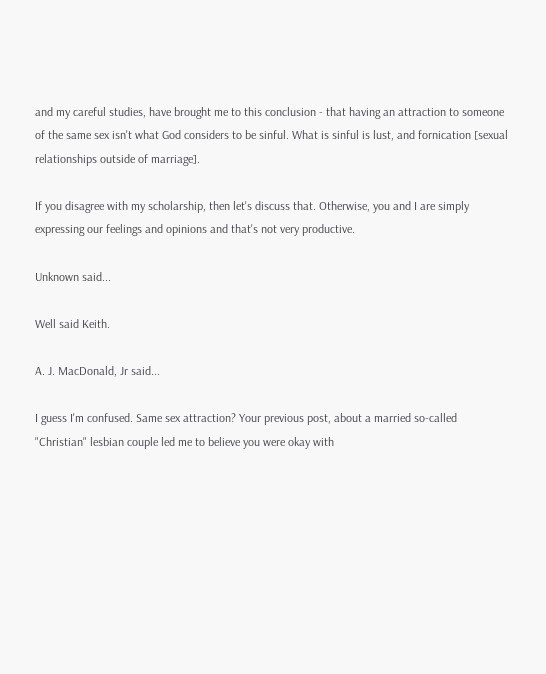and my careful studies, have brought me to this conclusion - that having an attraction to someone of the same sex isn't what God considers to be sinful. What is sinful is lust, and fornication [sexual relationships outside of marriage].

If you disagree with my scholarship, then let's discuss that. Otherwise, you and I are simply expressing our feelings and opinions and that's not very productive.

Unknown said...

Well said Keith.

A. J. MacDonald, Jr said...

I guess I'm confused. Same sex attraction? Your previous post, about a married so-called "Christian" lesbian couple led me to believe you were okay with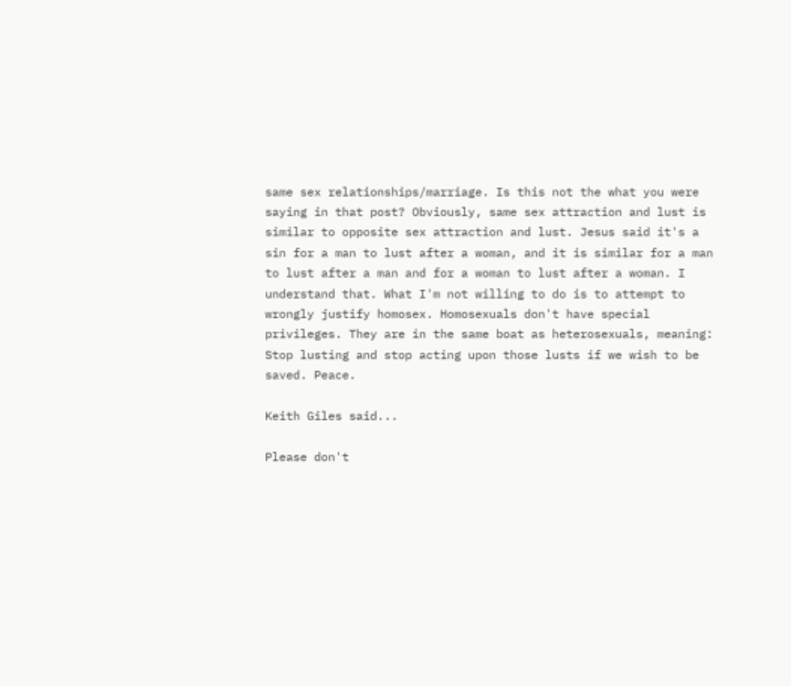same sex relationships/marriage. Is this not the what you were saying in that post? Obviously, same sex attraction and lust is similar to opposite sex attraction and lust. Jesus said it's a sin for a man to lust after a woman, and it is similar for a man to lust after a man and for a woman to lust after a woman. I understand that. What I'm not willing to do is to attempt to wrongly justify homosex. Homosexuals don't have special privileges. They are in the same boat as heterosexuals, meaning: Stop lusting and stop acting upon those lusts if we wish to be saved. Peace.

Keith Giles said...

Please don't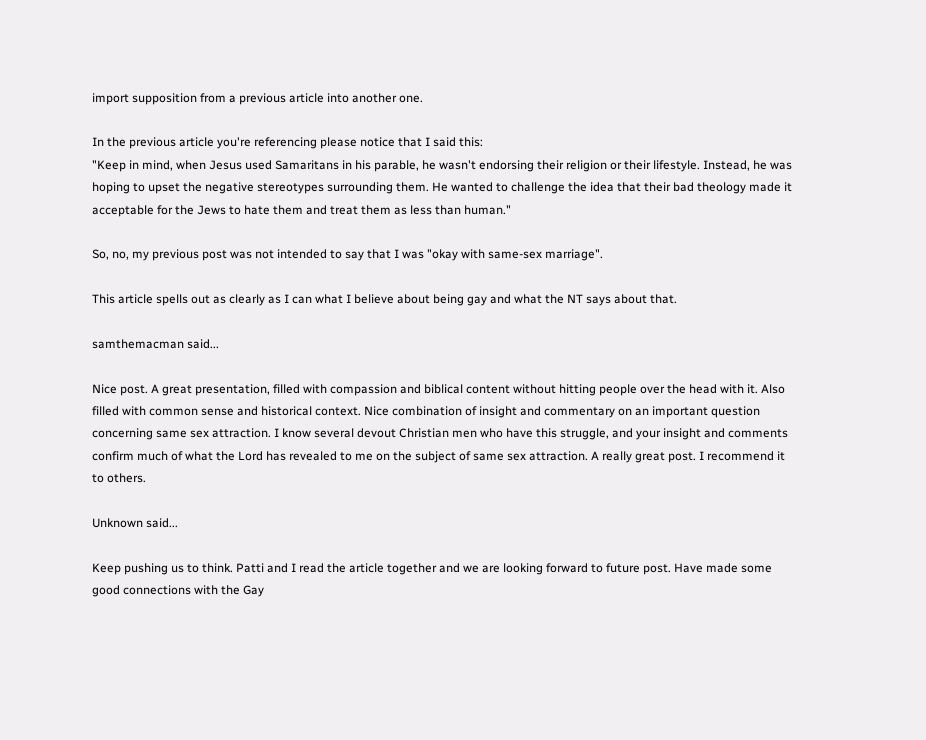import supposition from a previous article into another one.

In the previous article you're referencing please notice that I said this:
"Keep in mind, when Jesus used Samaritans in his parable, he wasn't endorsing their religion or their lifestyle. Instead, he was hoping to upset the negative stereotypes surrounding them. He wanted to challenge the idea that their bad theology made it acceptable for the Jews to hate them and treat them as less than human."

So, no, my previous post was not intended to say that I was "okay with same-sex marriage".

This article spells out as clearly as I can what I believe about being gay and what the NT says about that.

samthemacman said...

Nice post. A great presentation, filled with compassion and biblical content without hitting people over the head with it. Also filled with common sense and historical context. Nice combination of insight and commentary on an important question concerning same sex attraction. I know several devout Christian men who have this struggle, and your insight and comments confirm much of what the Lord has revealed to me on the subject of same sex attraction. A really great post. I recommend it to others.

Unknown said...

Keep pushing us to think. Patti and I read the article together and we are looking forward to future post. Have made some good connections with the Gay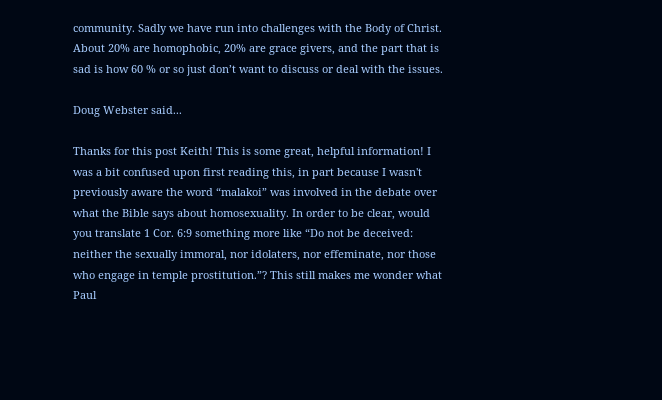community. Sadly we have run into challenges with the Body of Christ. About 20% are homophobic, 20% are grace givers, and the part that is sad is how 60 % or so just don’t want to discuss or deal with the issues.

Doug Webster said...

Thanks for this post Keith! This is some great, helpful information! I was a bit confused upon first reading this, in part because I wasn't previously aware the word “malakoi” was involved in the debate over what the Bible says about homosexuality. In order to be clear, would you translate 1 Cor. 6:9 something more like “Do not be deceived: neither the sexually immoral, nor idolaters, nor effeminate, nor those who engage in temple prostitution.”? This still makes me wonder what Paul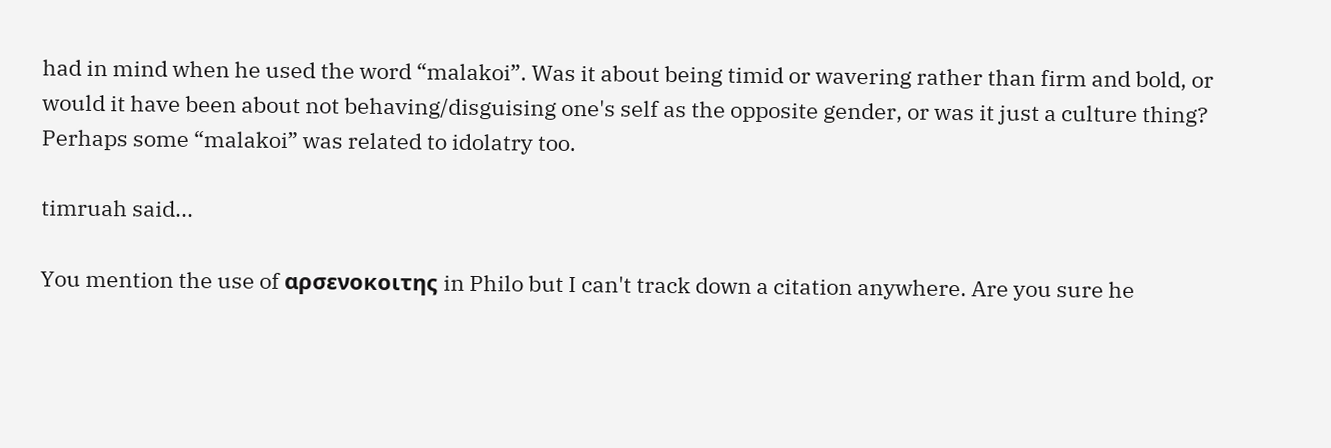had in mind when he used the word “malakoi”. Was it about being timid or wavering rather than firm and bold, or would it have been about not behaving/disguising one's self as the opposite gender, or was it just a culture thing? Perhaps some “malakoi” was related to idolatry too.

timruah said...

You mention the use of αρσενοκοιτης in Philo but I can't track down a citation anywhere. Are you sure he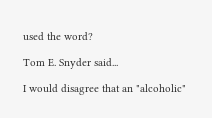used the word?

Tom E. Snyder said...

I would disagree that an "alcoholic"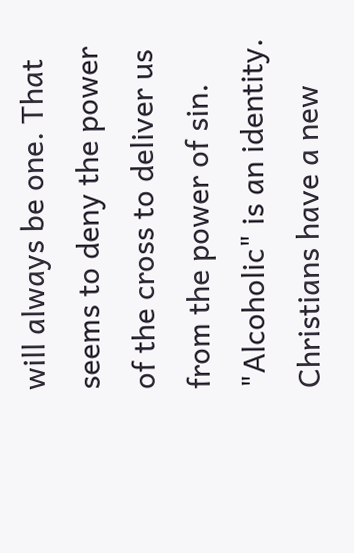will always be one. That seems to deny the power of the cross to deliver us from the power of sin. "Alcoholic" is an identity. Christians have a new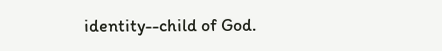identity--child of God.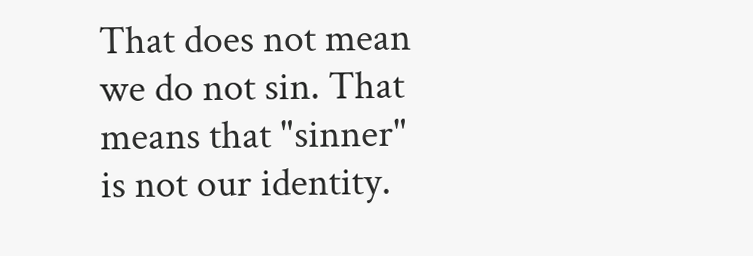That does not mean we do not sin. That means that "sinner" is not our identity.